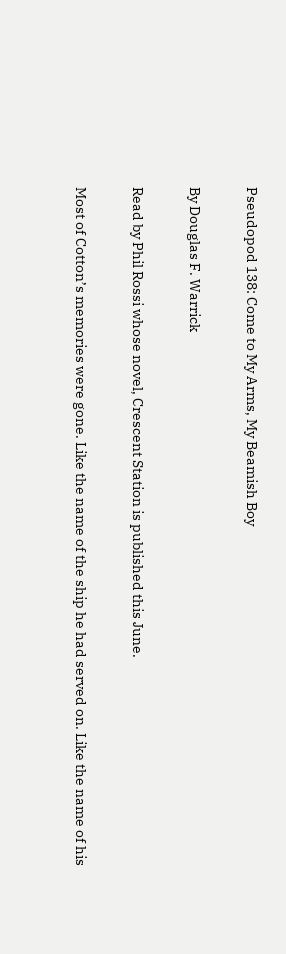Pseudopod 138: Come to My Arms, My Beamish Boy

By Douglas F. Warrick

Read by Phil Rossi whose novel, Crescent Station is published this June.

Most of Cotton’s memories were gone. Like the name of the ship he had served on. Like the name of his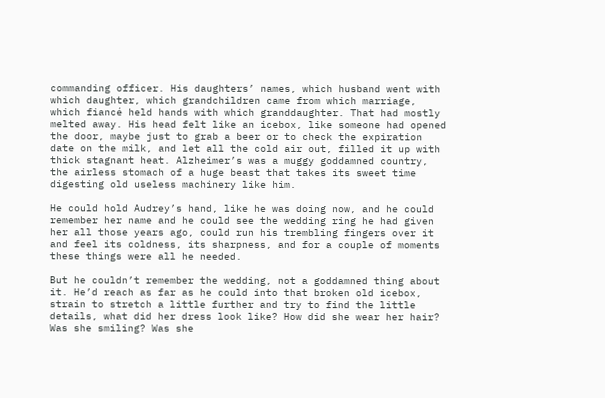commanding officer. His daughters’ names, which husband went with which daughter, which grandchildren came from which marriage, which fiancé held hands with which granddaughter. That had mostly melted away. His head felt like an icebox, like someone had opened the door, maybe just to grab a beer or to check the expiration date on the milk, and let all the cold air out, filled it up with thick stagnant heat. Alzheimer’s was a muggy goddamned country, the airless stomach of a huge beast that takes its sweet time digesting old useless machinery like him.

He could hold Audrey’s hand, like he was doing now, and he could remember her name and he could see the wedding ring he had given her all those years ago, could run his trembling fingers over it and feel its coldness, its sharpness, and for a couple of moments these things were all he needed.

But he couldn’t remember the wedding, not a goddamned thing about it. He’d reach as far as he could into that broken old icebox, strain to stretch a little further and try to find the little details, what did her dress look like? How did she wear her hair? Was she smiling? Was she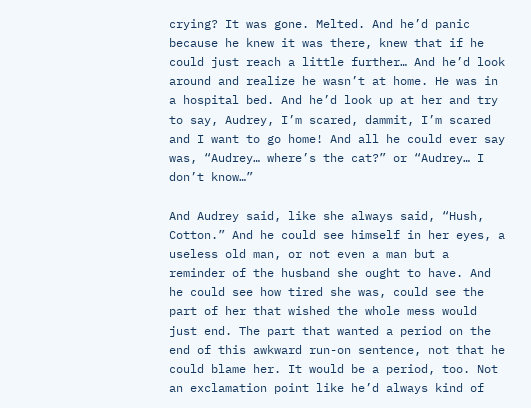crying? It was gone. Melted. And he’d panic because he knew it was there, knew that if he could just reach a little further… And he’d look around and realize he wasn’t at home. He was in a hospital bed. And he’d look up at her and try to say, Audrey, I’m scared, dammit, I’m scared and I want to go home! And all he could ever say was, “Audrey… where’s the cat?” or “Audrey… I don’t know…”

And Audrey said, like she always said, “Hush, Cotton.” And he could see himself in her eyes, a useless old man, or not even a man but a reminder of the husband she ought to have. And he could see how tired she was, could see the part of her that wished the whole mess would just end. The part that wanted a period on the end of this awkward run-on sentence, not that he could blame her. It would be a period, too. Not an exclamation point like he’d always kind of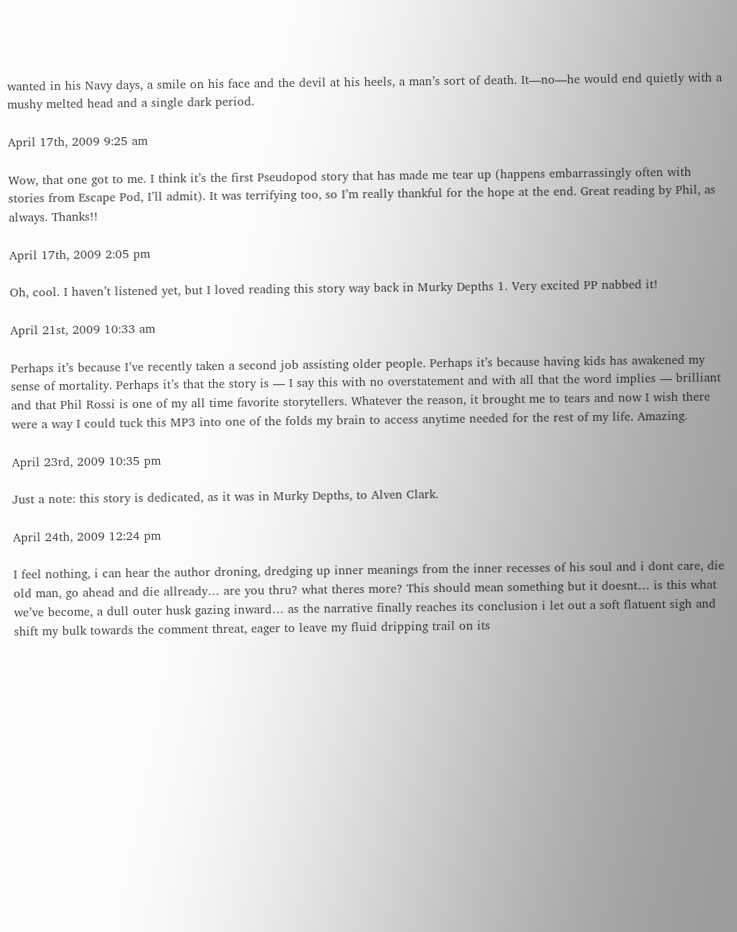wanted in his Navy days, a smile on his face and the devil at his heels, a man’s sort of death. It—no—he would end quietly with a mushy melted head and a single dark period.

April 17th, 2009 9:25 am

Wow, that one got to me. I think it’s the first Pseudopod story that has made me tear up (happens embarrassingly often with stories from Escape Pod, I’ll admit). It was terrifying too, so I’m really thankful for the hope at the end. Great reading by Phil, as always. Thanks!!

April 17th, 2009 2:05 pm

Oh, cool. I haven’t listened yet, but I loved reading this story way back in Murky Depths 1. Very excited PP nabbed it!

April 21st, 2009 10:33 am

Perhaps it’s because I’ve recently taken a second job assisting older people. Perhaps it’s because having kids has awakened my sense of mortality. Perhaps it’s that the story is — I say this with no overstatement and with all that the word implies — brilliant and that Phil Rossi is one of my all time favorite storytellers. Whatever the reason, it brought me to tears and now I wish there were a way I could tuck this MP3 into one of the folds my brain to access anytime needed for the rest of my life. Amazing.

April 23rd, 2009 10:35 pm

Just a note: this story is dedicated, as it was in Murky Depths, to Alven Clark.

April 24th, 2009 12:24 pm

I feel nothing, i can hear the author droning, dredging up inner meanings from the inner recesses of his soul and i dont care, die old man, go ahead and die allready… are you thru? what theres more? This should mean something but it doesnt… is this what we’ve become, a dull outer husk gazing inward… as the narrative finally reaches its conclusion i let out a soft flatuent sigh and shift my bulk towards the comment threat, eager to leave my fluid dripping trail on its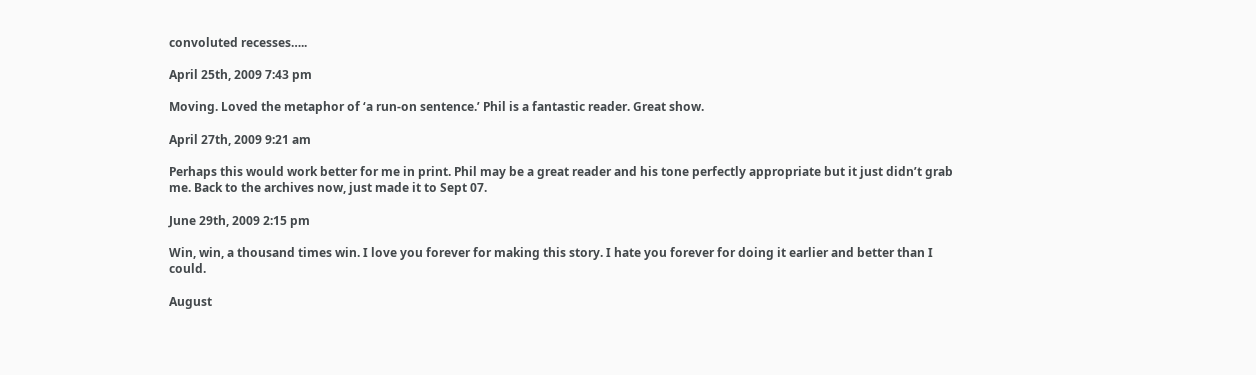convoluted recesses…..

April 25th, 2009 7:43 pm

Moving. Loved the metaphor of ‘a run-on sentence.’ Phil is a fantastic reader. Great show.

April 27th, 2009 9:21 am

Perhaps this would work better for me in print. Phil may be a great reader and his tone perfectly appropriate but it just didn’t grab me. Back to the archives now, just made it to Sept 07.

June 29th, 2009 2:15 pm

Win, win, a thousand times win. I love you forever for making this story. I hate you forever for doing it earlier and better than I could.

August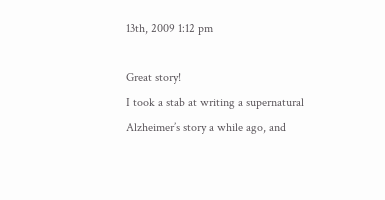13th, 2009 1:12 pm

Great story!
I took a stab at writing a supernatural Alzheimer’s story a while ago, and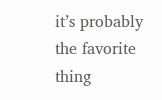it’s probably the favorite thing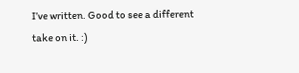I’ve written. Good to see a different take on it. :)